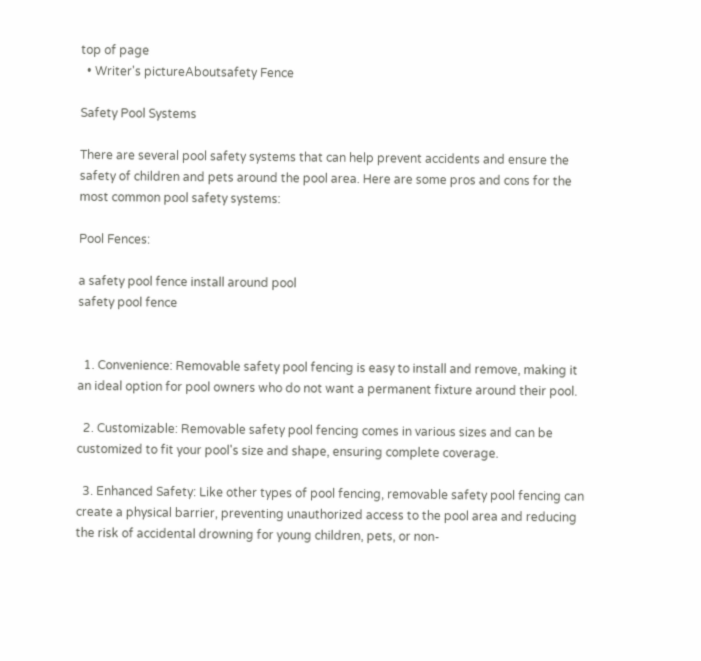top of page
  • Writer's pictureAboutsafety Fence

Safety Pool Systems

There are several pool safety systems that can help prevent accidents and ensure the safety of children and pets around the pool area. Here are some pros and cons for the most common pool safety systems:

Pool Fences:

a safety pool fence install around pool
safety pool fence


  1. Convenience: Removable safety pool fencing is easy to install and remove, making it an ideal option for pool owners who do not want a permanent fixture around their pool.

  2. Customizable: Removable safety pool fencing comes in various sizes and can be customized to fit your pool's size and shape, ensuring complete coverage.

  3. Enhanced Safety: Like other types of pool fencing, removable safety pool fencing can create a physical barrier, preventing unauthorized access to the pool area and reducing the risk of accidental drowning for young children, pets, or non-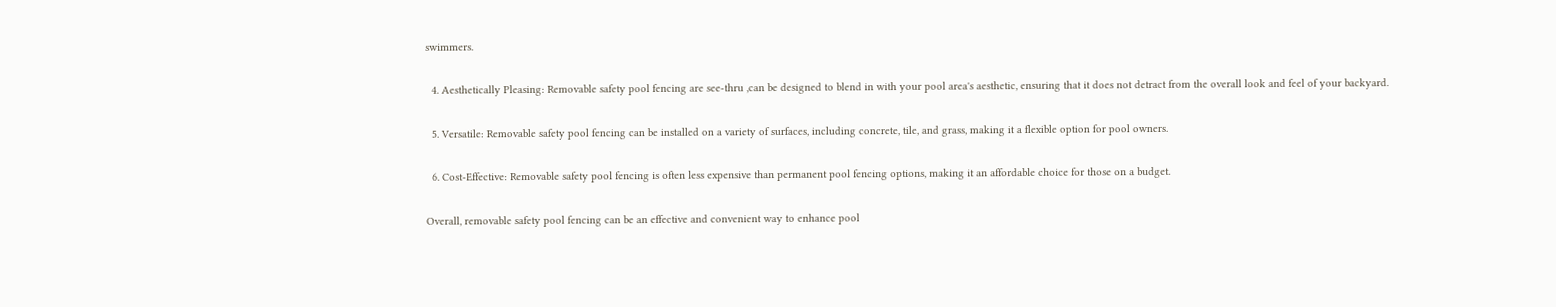swimmers.

  4. Aesthetically Pleasing: Removable safety pool fencing are see-thru ,can be designed to blend in with your pool area's aesthetic, ensuring that it does not detract from the overall look and feel of your backyard.

  5. Versatile: Removable safety pool fencing can be installed on a variety of surfaces, including concrete, tile, and grass, making it a flexible option for pool owners.

  6. Cost-Effective: Removable safety pool fencing is often less expensive than permanent pool fencing options, making it an affordable choice for those on a budget.

Overall, removable safety pool fencing can be an effective and convenient way to enhance pool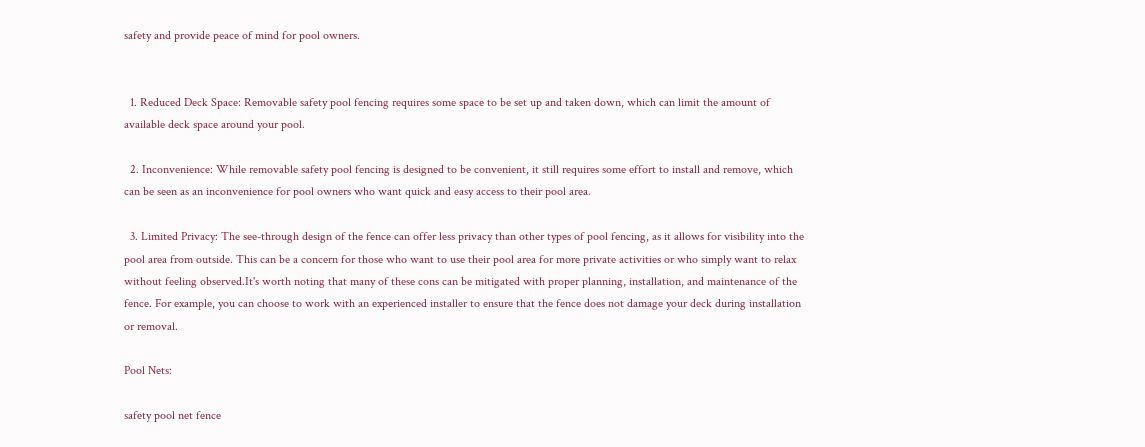safety and provide peace of mind for pool owners.


  1. Reduced Deck Space: Removable safety pool fencing requires some space to be set up and taken down, which can limit the amount of available deck space around your pool.

  2. Inconvenience: While removable safety pool fencing is designed to be convenient, it still requires some effort to install and remove, which can be seen as an inconvenience for pool owners who want quick and easy access to their pool area.

  3. Limited Privacy: The see-through design of the fence can offer less privacy than other types of pool fencing, as it allows for visibility into the pool area from outside. This can be a concern for those who want to use their pool area for more private activities or who simply want to relax without feeling observed.It's worth noting that many of these cons can be mitigated with proper planning, installation, and maintenance of the fence. For example, you can choose to work with an experienced installer to ensure that the fence does not damage your deck during installation or removal.

Pool Nets:

safety pool net fence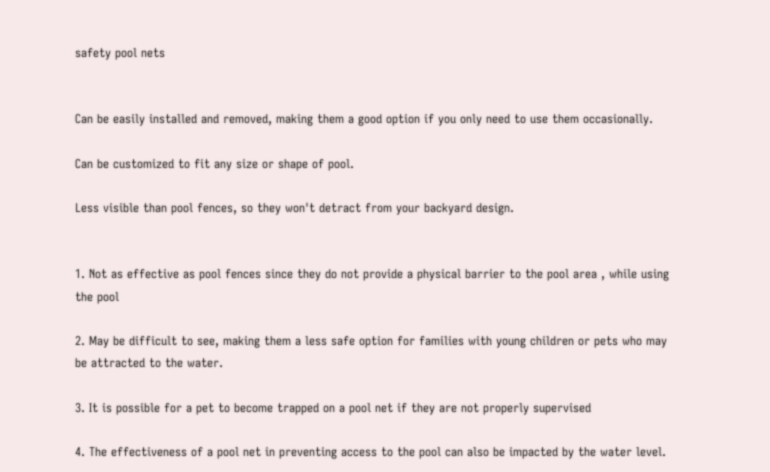safety pool nets


Can be easily installed and removed, making them a good option if you only need to use them occasionally.

Can be customized to fit any size or shape of pool.

Less visible than pool fences, so they won't detract from your backyard design.


1. Not as effective as pool fences since they do not provide a physical barrier to the pool area , while using the pool

2. May be difficult to see, making them a less safe option for families with young children or pets who may be attracted to the water.

3. It is possible for a pet to become trapped on a pool net if they are not properly supervised

4. The effectiveness of a pool net in preventing access to the pool can also be impacted by the water level.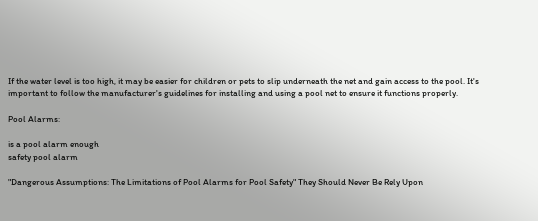If the water level is too high, it may be easier for children or pets to slip underneath the net and gain access to the pool. It's important to follow the manufacturer's guidelines for installing and using a pool net to ensure it functions properly.

Pool Alarms:

is a pool alarm enough
safety pool alarm

"Dangerous Assumptions: The Limitations of Pool Alarms for Pool Safety" They Should Never Be Rely Upon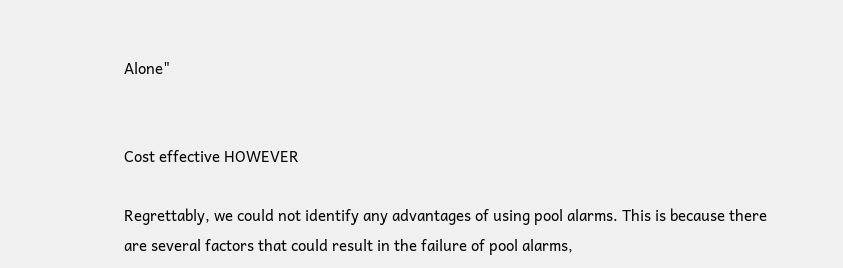Alone"


Cost effective HOWEVER

Regrettably, we could not identify any advantages of using pool alarms. This is because there are several factors that could result in the failure of pool alarms,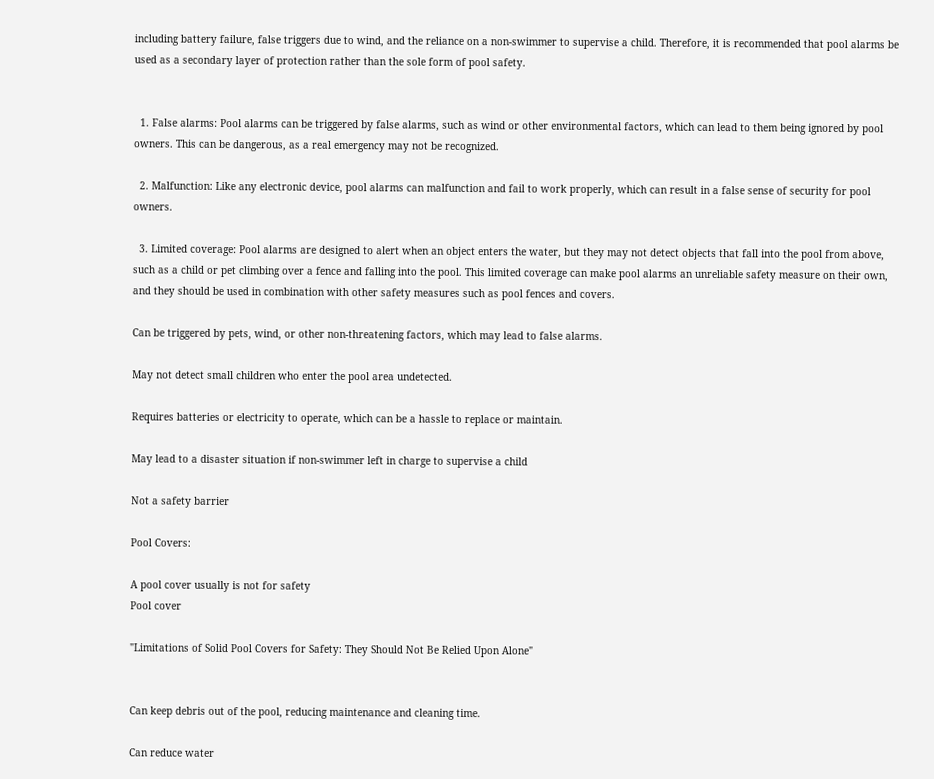including battery failure, false triggers due to wind, and the reliance on a non-swimmer to supervise a child. Therefore, it is recommended that pool alarms be used as a secondary layer of protection rather than the sole form of pool safety.


  1. False alarms: Pool alarms can be triggered by false alarms, such as wind or other environmental factors, which can lead to them being ignored by pool owners. This can be dangerous, as a real emergency may not be recognized.

  2. Malfunction: Like any electronic device, pool alarms can malfunction and fail to work properly, which can result in a false sense of security for pool owners.

  3. Limited coverage: Pool alarms are designed to alert when an object enters the water, but they may not detect objects that fall into the pool from above, such as a child or pet climbing over a fence and falling into the pool. This limited coverage can make pool alarms an unreliable safety measure on their own, and they should be used in combination with other safety measures such as pool fences and covers.

Can be triggered by pets, wind, or other non-threatening factors, which may lead to false alarms.

May not detect small children who enter the pool area undetected.

Requires batteries or electricity to operate, which can be a hassle to replace or maintain.

May lead to a disaster situation if non-swimmer left in charge to supervise a child

Not a safety barrier

Pool Covers:

A pool cover usually is not for safety
Pool cover

"Limitations of Solid Pool Covers for Safety: They Should Not Be Relied Upon Alone"


Can keep debris out of the pool, reducing maintenance and cleaning time.

Can reduce water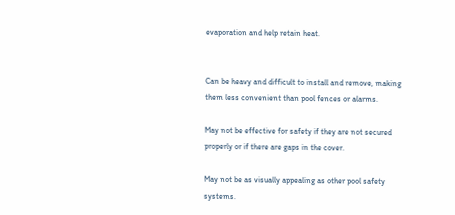evaporation and help retain heat.


Can be heavy and difficult to install and remove, making them less convenient than pool fences or alarms.

May not be effective for safety if they are not secured properly or if there are gaps in the cover.

May not be as visually appealing as other pool safety systems.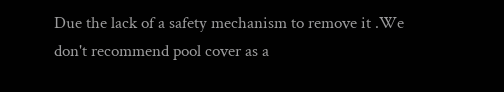Due the lack of a safety mechanism to remove it .We don't recommend pool cover as a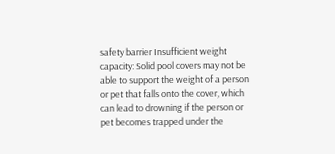safety barrier Insufficient weight capacity: Solid pool covers may not be able to support the weight of a person or pet that falls onto the cover, which can lead to drowning if the person or pet becomes trapped under the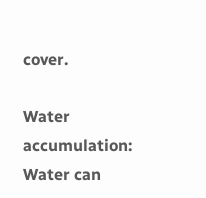cover.

Water accumulation: Water can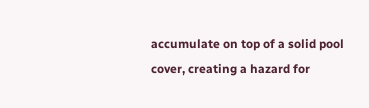accumulate on top of a solid pool cover, creating a hazard for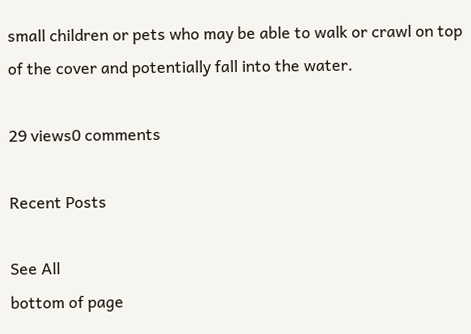small children or pets who may be able to walk or crawl on top of the cover and potentially fall into the water.

29 views0 comments

Recent Posts

See All
bottom of page